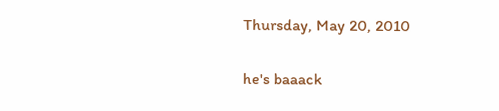Thursday, May 20, 2010

he's baaack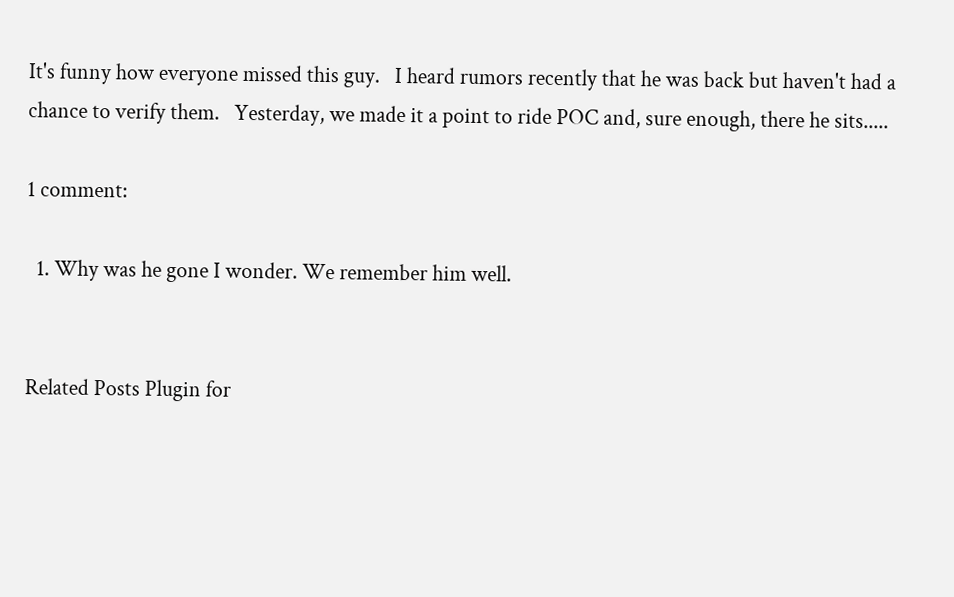It's funny how everyone missed this guy.   I heard rumors recently that he was back but haven't had a chance to verify them.   Yesterday, we made it a point to ride POC and, sure enough, there he sits.....

1 comment:

  1. Why was he gone I wonder. We remember him well.


Related Posts Plugin for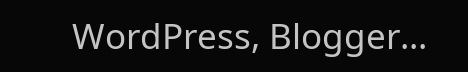WordPress, Blogger...